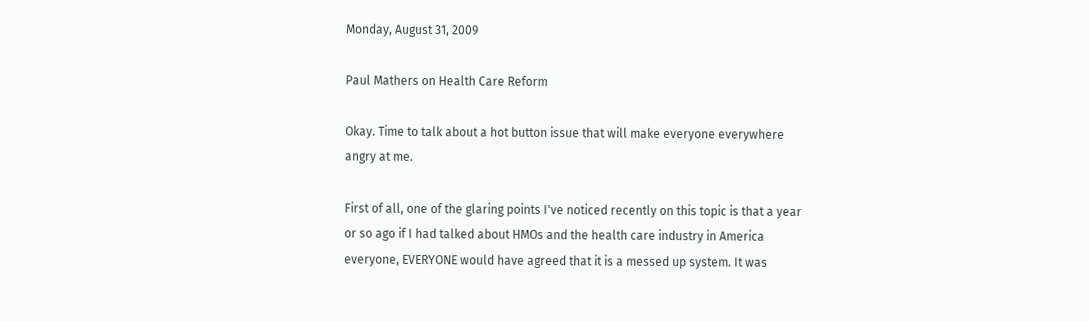Monday, August 31, 2009

Paul Mathers on Health Care Reform

Okay. Time to talk about a hot button issue that will make everyone everywhere angry at me.

First of all, one of the glaring points I've noticed recently on this topic is that a year or so ago if I had talked about HMOs and the health care industry in America everyone, EVERYONE would have agreed that it is a messed up system. It was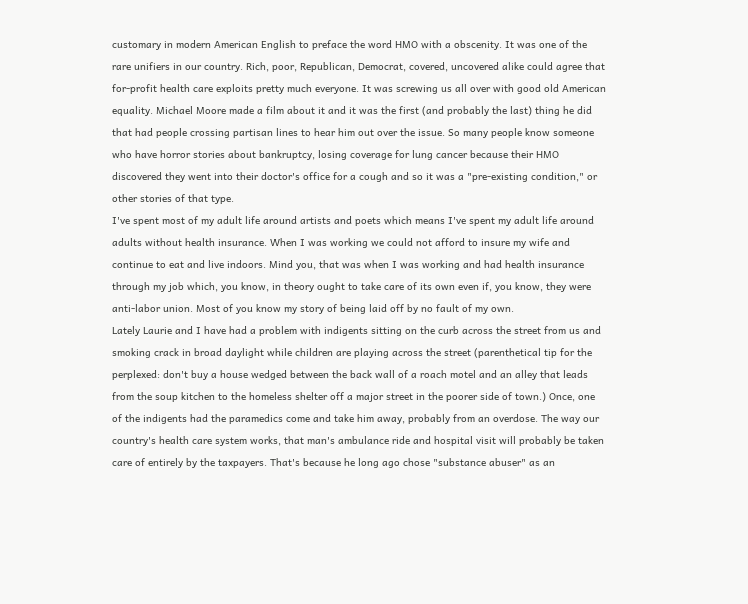customary in modern American English to preface the word HMO with a obscenity. It was one of the rare unifiers in our country. Rich, poor, Republican, Democrat, covered, uncovered alike could agree that for-profit health care exploits pretty much everyone. It was screwing us all over with good old American equality. Michael Moore made a film about it and it was the first (and probably the last) thing he did that had people crossing partisan lines to hear him out over the issue. So many people know someone who have horror stories about bankruptcy, losing coverage for lung cancer because their HMO discovered they went into their doctor's office for a cough and so it was a "pre-existing condition," or other stories of that type.
I've spent most of my adult life around artists and poets which means I've spent my adult life around adults without health insurance. When I was working we could not afford to insure my wife and continue to eat and live indoors. Mind you, that was when I was working and had health insurance through my job which, you know, in theory ought to take care of its own even if, you know, they were anti-labor union. Most of you know my story of being laid off by no fault of my own.
Lately Laurie and I have had a problem with indigents sitting on the curb across the street from us and smoking crack in broad daylight while children are playing across the street (parenthetical tip for the perplexed: don't buy a house wedged between the back wall of a roach motel and an alley that leads from the soup kitchen to the homeless shelter off a major street in the poorer side of town.) Once, one of the indigents had the paramedics come and take him away, probably from an overdose. The way our country's health care system works, that man's ambulance ride and hospital visit will probably be taken care of entirely by the taxpayers. That's because he long ago chose "substance abuser" as an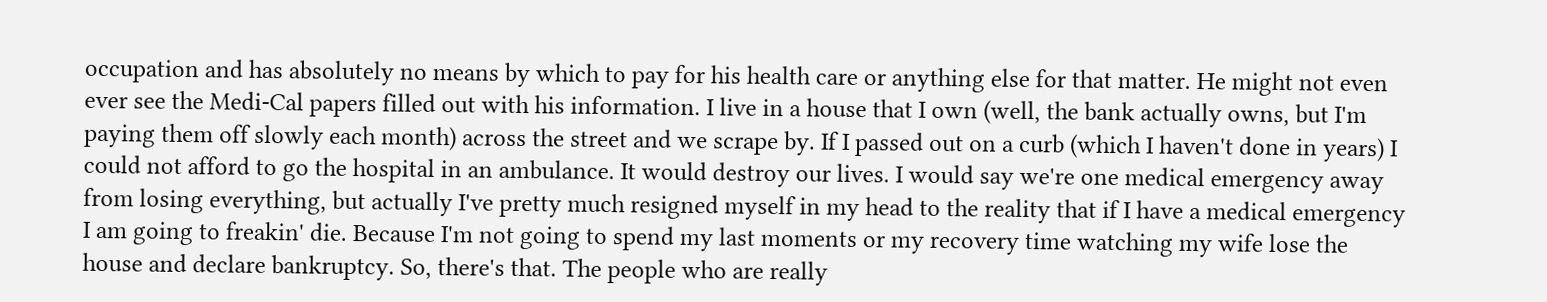occupation and has absolutely no means by which to pay for his health care or anything else for that matter. He might not even ever see the Medi-Cal papers filled out with his information. I live in a house that I own (well, the bank actually owns, but I'm paying them off slowly each month) across the street and we scrape by. If I passed out on a curb (which I haven't done in years) I could not afford to go the hospital in an ambulance. It would destroy our lives. I would say we're one medical emergency away from losing everything, but actually I've pretty much resigned myself in my head to the reality that if I have a medical emergency I am going to freakin' die. Because I'm not going to spend my last moments or my recovery time watching my wife lose the house and declare bankruptcy. So, there's that. The people who are really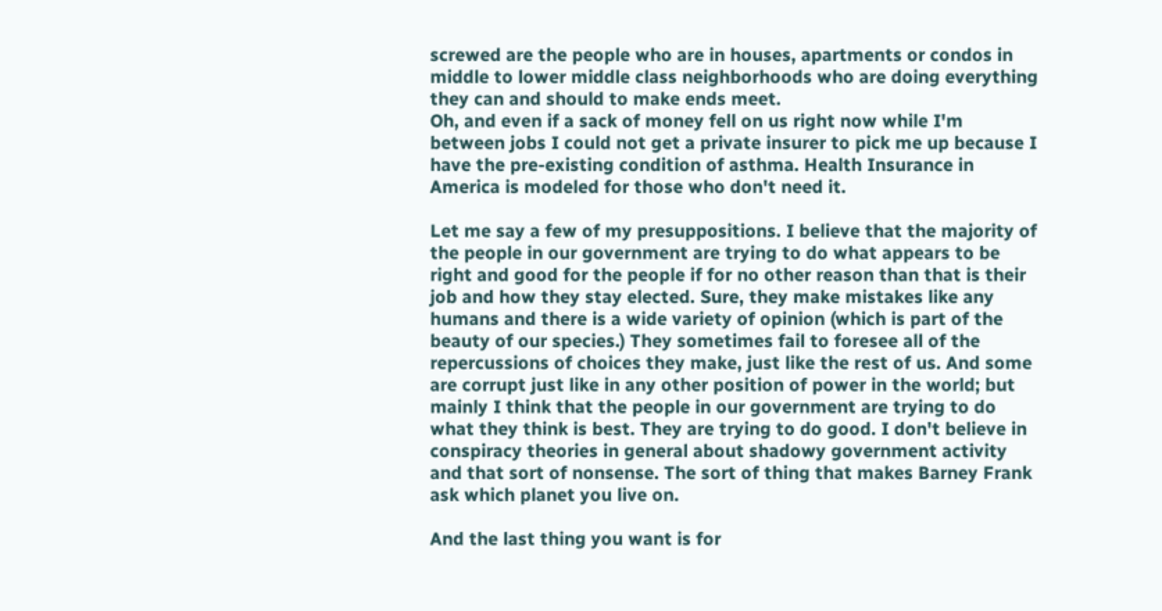screwed are the people who are in houses, apartments or condos in middle to lower middle class neighborhoods who are doing everything they can and should to make ends meet.
Oh, and even if a sack of money fell on us right now while I'm between jobs I could not get a private insurer to pick me up because I have the pre-existing condition of asthma. Health Insurance in America is modeled for those who don't need it.

Let me say a few of my presuppositions. I believe that the majority of the people in our government are trying to do what appears to be right and good for the people if for no other reason than that is their job and how they stay elected. Sure, they make mistakes like any humans and there is a wide variety of opinion (which is part of the beauty of our species.) They sometimes fail to foresee all of the repercussions of choices they make, just like the rest of us. And some are corrupt just like in any other position of power in the world; but mainly I think that the people in our government are trying to do what they think is best. They are trying to do good. I don't believe in conspiracy theories in general about shadowy government activity and that sort of nonsense. The sort of thing that makes Barney Frank ask which planet you live on.

And the last thing you want is for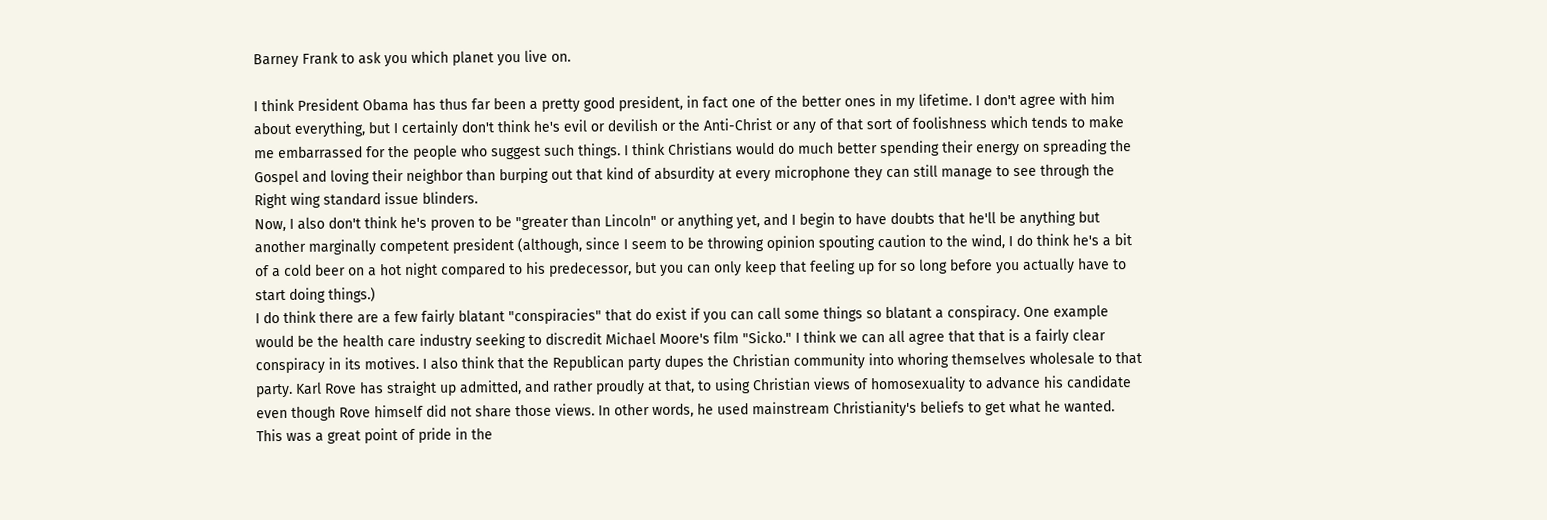Barney Frank to ask you which planet you live on.

I think President Obama has thus far been a pretty good president, in fact one of the better ones in my lifetime. I don't agree with him about everything, but I certainly don't think he's evil or devilish or the Anti-Christ or any of that sort of foolishness which tends to make me embarrassed for the people who suggest such things. I think Christians would do much better spending their energy on spreading the Gospel and loving their neighbor than burping out that kind of absurdity at every microphone they can still manage to see through the Right wing standard issue blinders.
Now, I also don't think he's proven to be "greater than Lincoln" or anything yet, and I begin to have doubts that he'll be anything but another marginally competent president (although, since I seem to be throwing opinion spouting caution to the wind, I do think he's a bit of a cold beer on a hot night compared to his predecessor, but you can only keep that feeling up for so long before you actually have to start doing things.)
I do think there are a few fairly blatant "conspiracies" that do exist if you can call some things so blatant a conspiracy. One example would be the health care industry seeking to discredit Michael Moore's film "Sicko." I think we can all agree that that is a fairly clear conspiracy in its motives. I also think that the Republican party dupes the Christian community into whoring themselves wholesale to that party. Karl Rove has straight up admitted, and rather proudly at that, to using Christian views of homosexuality to advance his candidate even though Rove himself did not share those views. In other words, he used mainstream Christianity's beliefs to get what he wanted. This was a great point of pride in the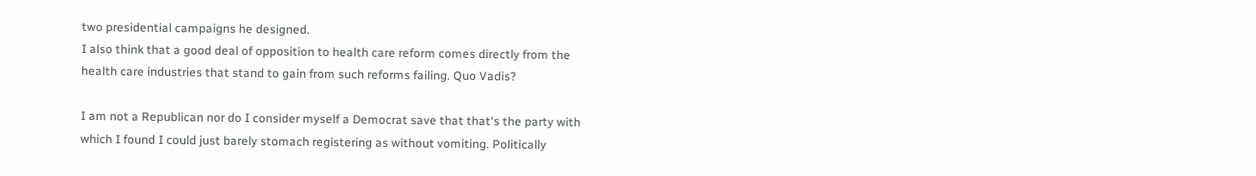two presidential campaigns he designed.
I also think that a good deal of opposition to health care reform comes directly from the health care industries that stand to gain from such reforms failing. Quo Vadis?

I am not a Republican nor do I consider myself a Democrat save that that's the party with which I found I could just barely stomach registering as without vomiting. Politically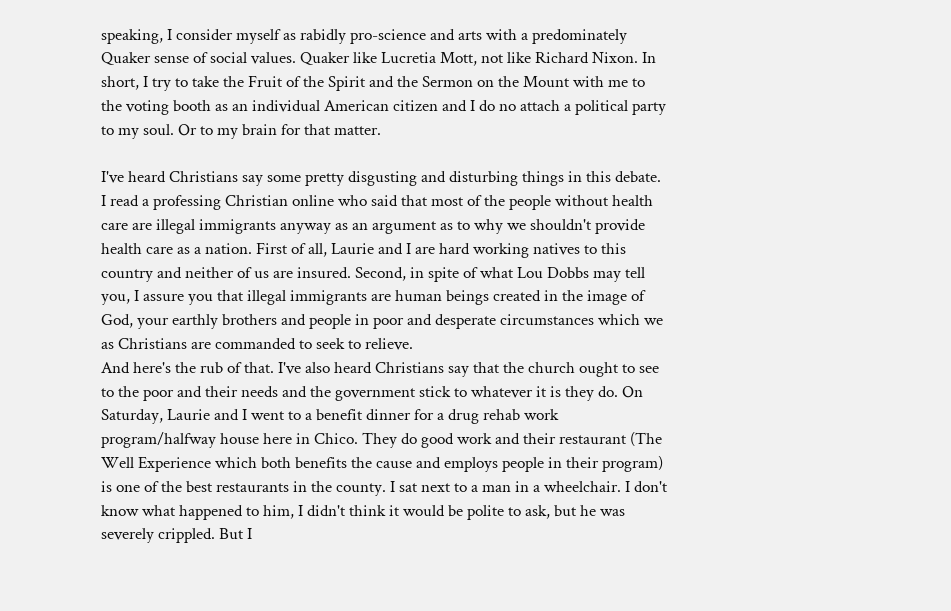speaking, I consider myself as rabidly pro-science and arts with a predominately Quaker sense of social values. Quaker like Lucretia Mott, not like Richard Nixon. In short, I try to take the Fruit of the Spirit and the Sermon on the Mount with me to the voting booth as an individual American citizen and I do no attach a political party to my soul. Or to my brain for that matter.

I've heard Christians say some pretty disgusting and disturbing things in this debate. I read a professing Christian online who said that most of the people without health care are illegal immigrants anyway as an argument as to why we shouldn't provide health care as a nation. First of all, Laurie and I are hard working natives to this country and neither of us are insured. Second, in spite of what Lou Dobbs may tell you, I assure you that illegal immigrants are human beings created in the image of God, your earthly brothers and people in poor and desperate circumstances which we as Christians are commanded to seek to relieve.
And here's the rub of that. I've also heard Christians say that the church ought to see to the poor and their needs and the government stick to whatever it is they do. On Saturday, Laurie and I went to a benefit dinner for a drug rehab work program/halfway house here in Chico. They do good work and their restaurant (The Well Experience which both benefits the cause and employs people in their program) is one of the best restaurants in the county. I sat next to a man in a wheelchair. I don't know what happened to him, I didn't think it would be polite to ask, but he was severely crippled. But I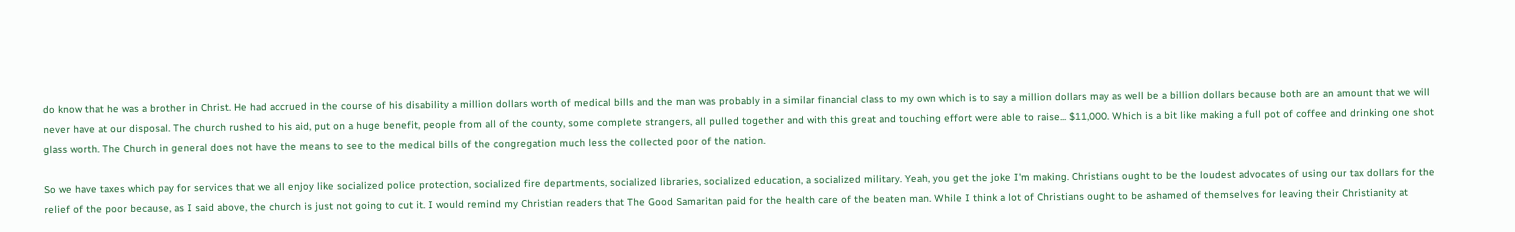do know that he was a brother in Christ. He had accrued in the course of his disability a million dollars worth of medical bills and the man was probably in a similar financial class to my own which is to say a million dollars may as well be a billion dollars because both are an amount that we will never have at our disposal. The church rushed to his aid, put on a huge benefit, people from all of the county, some complete strangers, all pulled together and with this great and touching effort were able to raise... $11,000. Which is a bit like making a full pot of coffee and drinking one shot glass worth. The Church in general does not have the means to see to the medical bills of the congregation much less the collected poor of the nation.

So we have taxes which pay for services that we all enjoy like socialized police protection, socialized fire departments, socialized libraries, socialized education, a socialized military. Yeah, you get the joke I'm making. Christians ought to be the loudest advocates of using our tax dollars for the relief of the poor because, as I said above, the church is just not going to cut it. I would remind my Christian readers that The Good Samaritan paid for the health care of the beaten man. While I think a lot of Christians ought to be ashamed of themselves for leaving their Christianity at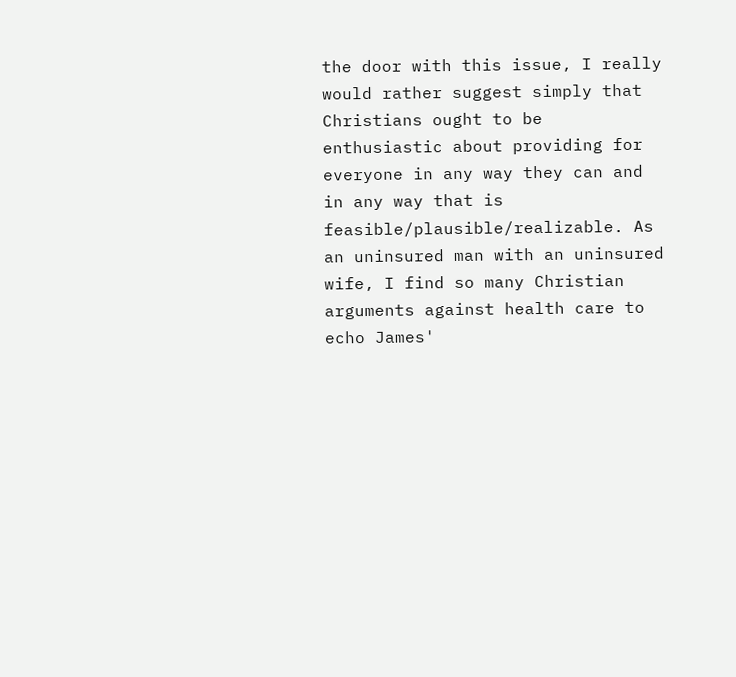the door with this issue, I really would rather suggest simply that Christians ought to be enthusiastic about providing for everyone in any way they can and in any way that is feasible/plausible/realizable. As an uninsured man with an uninsured wife, I find so many Christian arguments against health care to echo James'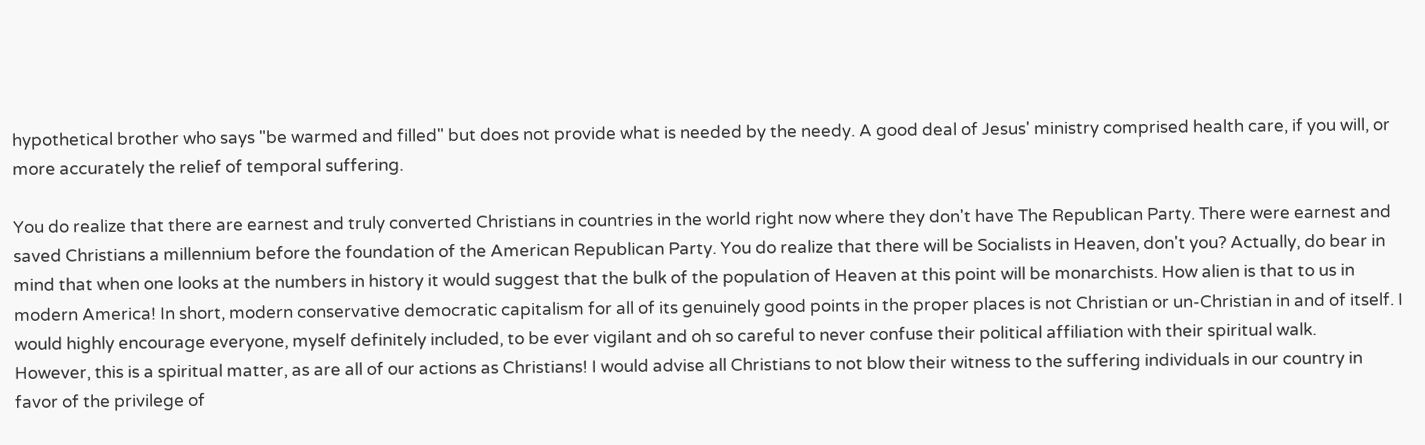hypothetical brother who says "be warmed and filled" but does not provide what is needed by the needy. A good deal of Jesus' ministry comprised health care, if you will, or more accurately the relief of temporal suffering.

You do realize that there are earnest and truly converted Christians in countries in the world right now where they don't have The Republican Party. There were earnest and saved Christians a millennium before the foundation of the American Republican Party. You do realize that there will be Socialists in Heaven, don't you? Actually, do bear in mind that when one looks at the numbers in history it would suggest that the bulk of the population of Heaven at this point will be monarchists. How alien is that to us in modern America! In short, modern conservative democratic capitalism for all of its genuinely good points in the proper places is not Christian or un-Christian in and of itself. I would highly encourage everyone, myself definitely included, to be ever vigilant and oh so careful to never confuse their political affiliation with their spiritual walk.
However, this is a spiritual matter, as are all of our actions as Christians! I would advise all Christians to not blow their witness to the suffering individuals in our country in favor of the privilege of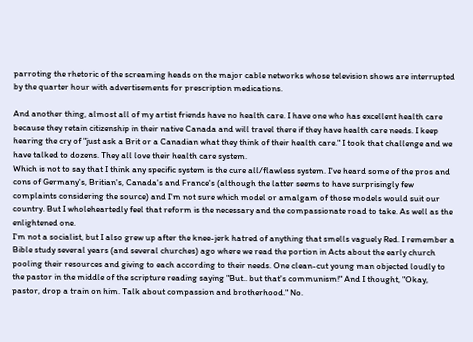parroting the rhetoric of the screaming heads on the major cable networks whose television shows are interrupted by the quarter hour with advertisements for prescription medications.

And another thing, almost all of my artist friends have no health care. I have one who has excellent health care because they retain citizenship in their native Canada and will travel there if they have health care needs. I keep hearing the cry of "just ask a Brit or a Canadian what they think of their health care." I took that challenge and we have talked to dozens. They all love their health care system.
Which is not to say that I think any specific system is the cure all/flawless system. I've heard some of the pros and cons of Germany's, Britian's, Canada's and France's (although the latter seems to have surprisingly few complaints considering the source) and I'm not sure which model or amalgam of those models would suit our country. But I wholeheartedly feel that reform is the necessary and the compassionate road to take. As well as the enlightened one.
I'm not a socialist, but I also grew up after the knee-jerk hatred of anything that smells vaguely Red. I remember a Bible study several years (and several churches) ago where we read the portion in Acts about the early church pooling their resources and giving to each according to their needs. One clean-cut young man objected loudly to the pastor in the middle of the scripture reading saying "But.. but that's communism!" And I thought, "Okay, pastor, drop a train on him. Talk about compassion and brotherhood." No.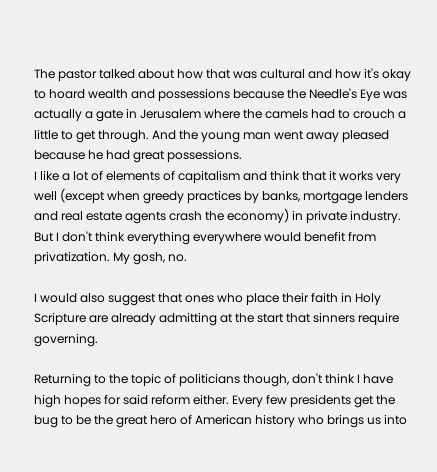The pastor talked about how that was cultural and how it's okay to hoard wealth and possessions because the Needle's Eye was actually a gate in Jerusalem where the camels had to crouch a little to get through. And the young man went away pleased because he had great possessions.
I like a lot of elements of capitalism and think that it works very well (except when greedy practices by banks, mortgage lenders and real estate agents crash the economy) in private industry. But I don't think everything everywhere would benefit from privatization. My gosh, no.

I would also suggest that ones who place their faith in Holy Scripture are already admitting at the start that sinners require governing.

Returning to the topic of politicians though, don't think I have high hopes for said reform either. Every few presidents get the bug to be the great hero of American history who brings us into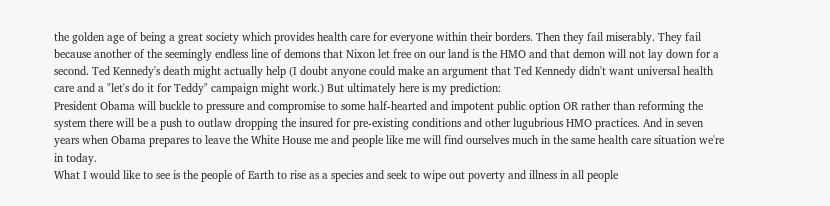the golden age of being a great society which provides health care for everyone within their borders. Then they fail miserably. They fail because another of the seemingly endless line of demons that Nixon let free on our land is the HMO and that demon will not lay down for a second. Ted Kennedy's death might actually help (I doubt anyone could make an argument that Ted Kennedy didn't want universal health care and a "let's do it for Teddy" campaign might work.) But ultimately here is my prediction:
President Obama will buckle to pressure and compromise to some half-hearted and impotent public option OR rather than reforming the system there will be a push to outlaw dropping the insured for pre-existing conditions and other lugubrious HMO practices. And in seven years when Obama prepares to leave the White House me and people like me will find ourselves much in the same health care situation we're in today.
What I would like to see is the people of Earth to rise as a species and seek to wipe out poverty and illness in all people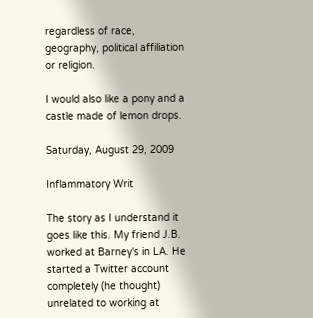regardless of race, geography, political affiliation or religion.

I would also like a pony and a castle made of lemon drops.

Saturday, August 29, 2009

Inflammatory Writ

The story as I understand it goes like this. My friend J.B. worked at Barney's in LA. He started a Twitter account completely (he thought) unrelated to working at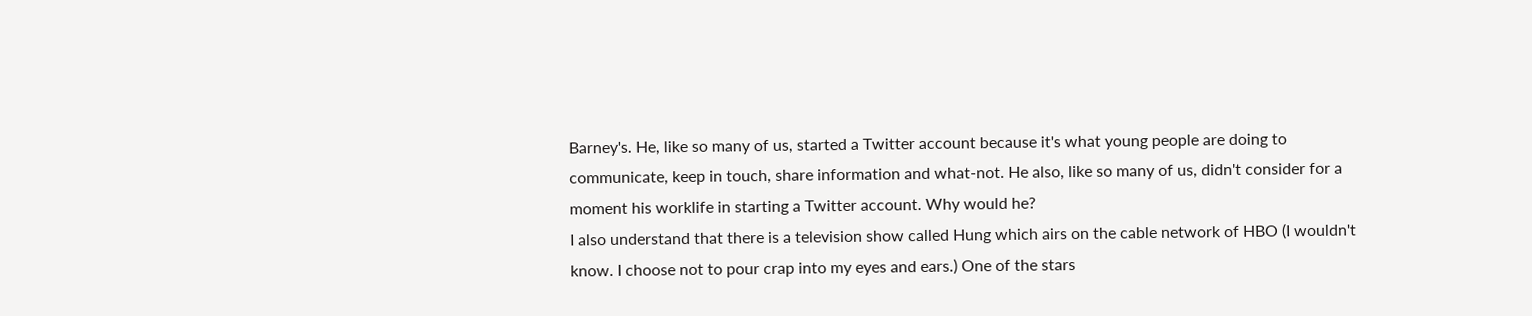Barney's. He, like so many of us, started a Twitter account because it's what young people are doing to communicate, keep in touch, share information and what-not. He also, like so many of us, didn't consider for a moment his worklife in starting a Twitter account. Why would he?
I also understand that there is a television show called Hung which airs on the cable network of HBO (I wouldn't know. I choose not to pour crap into my eyes and ears.) One of the stars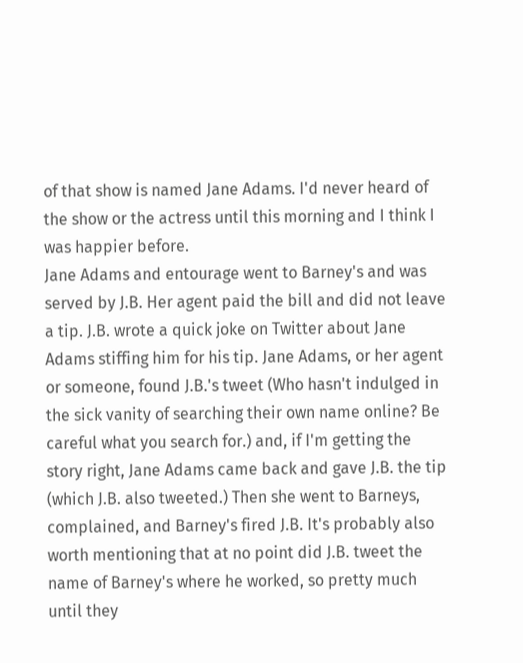of that show is named Jane Adams. I'd never heard of the show or the actress until this morning and I think I was happier before.
Jane Adams and entourage went to Barney's and was served by J.B. Her agent paid the bill and did not leave a tip. J.B. wrote a quick joke on Twitter about Jane Adams stiffing him for his tip. Jane Adams, or her agent or someone, found J.B.'s tweet (Who hasn't indulged in the sick vanity of searching their own name online? Be careful what you search for.) and, if I'm getting the story right, Jane Adams came back and gave J.B. the tip (which J.B. also tweeted.) Then she went to Barneys, complained, and Barney's fired J.B. It's probably also worth mentioning that at no point did J.B. tweet the name of Barney's where he worked, so pretty much until they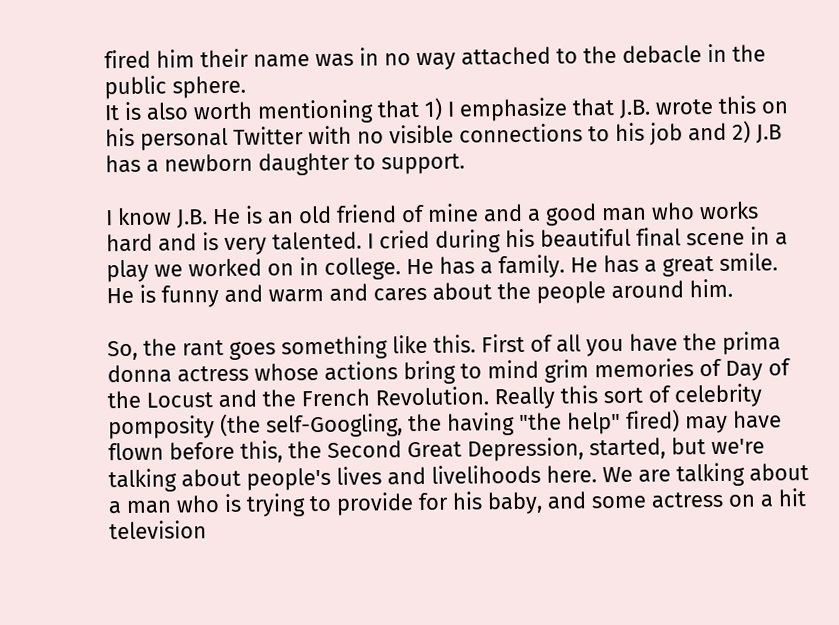fired him their name was in no way attached to the debacle in the public sphere.
It is also worth mentioning that 1) I emphasize that J.B. wrote this on his personal Twitter with no visible connections to his job and 2) J.B has a newborn daughter to support.

I know J.B. He is an old friend of mine and a good man who works hard and is very talented. I cried during his beautiful final scene in a play we worked on in college. He has a family. He has a great smile. He is funny and warm and cares about the people around him.

So, the rant goes something like this. First of all you have the prima donna actress whose actions bring to mind grim memories of Day of the Locust and the French Revolution. Really this sort of celebrity pomposity (the self-Googling, the having "the help" fired) may have flown before this, the Second Great Depression, started, but we're talking about people's lives and livelihoods here. We are talking about a man who is trying to provide for his baby, and some actress on a hit television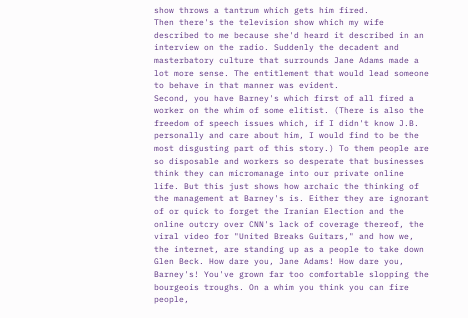show throws a tantrum which gets him fired.
Then there's the television show which my wife described to me because she'd heard it described in an interview on the radio. Suddenly the decadent and masterbatory culture that surrounds Jane Adams made a lot more sense. The entitlement that would lead someone to behave in that manner was evident.
Second, you have Barney's which first of all fired a worker on the whim of some elitist. (There is also the freedom of speech issues which, if I didn't know J.B. personally and care about him, I would find to be the most disgusting part of this story.) To them people are so disposable and workers so desperate that businesses think they can micromanage into our private online life. But this just shows how archaic the thinking of the management at Barney's is. Either they are ignorant of or quick to forget the Iranian Election and the online outcry over CNN's lack of coverage thereof, the viral video for "United Breaks Guitars," and how we, the internet, are standing up as a people to take down Glen Beck. How dare you, Jane Adams! How dare you, Barney's! You've grown far too comfortable slopping the bourgeois troughs. On a whim you think you can fire people,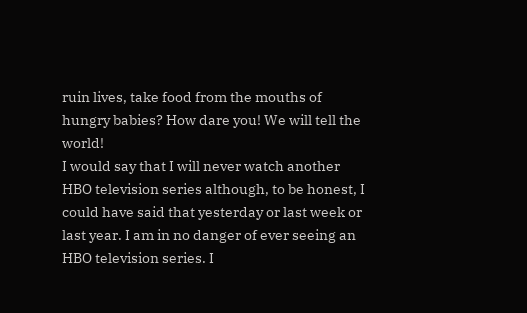ruin lives, take food from the mouths of hungry babies? How dare you! We will tell the world!
I would say that I will never watch another HBO television series although, to be honest, I could have said that yesterday or last week or last year. I am in no danger of ever seeing an HBO television series. I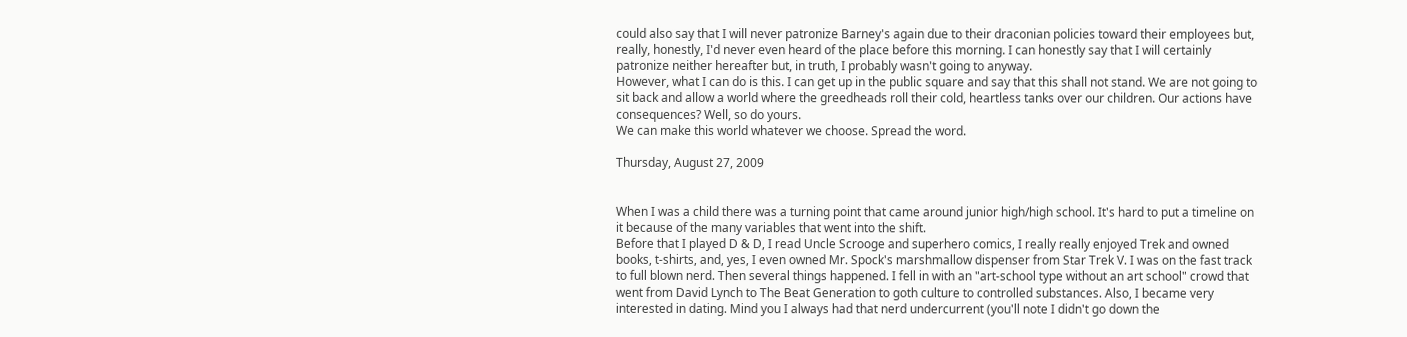could also say that I will never patronize Barney's again due to their draconian policies toward their employees but, really, honestly, I'd never even heard of the place before this morning. I can honestly say that I will certainly patronize neither hereafter but, in truth, I probably wasn't going to anyway.
However, what I can do is this. I can get up in the public square and say that this shall not stand. We are not going to sit back and allow a world where the greedheads roll their cold, heartless tanks over our children. Our actions have consequences? Well, so do yours.
We can make this world whatever we choose. Spread the word.

Thursday, August 27, 2009


When I was a child there was a turning point that came around junior high/high school. It's hard to put a timeline on it because of the many variables that went into the shift.
Before that I played D & D, I read Uncle Scrooge and superhero comics, I really really enjoyed Trek and owned books, t-shirts, and, yes, I even owned Mr. Spock's marshmallow dispenser from Star Trek V. I was on the fast track to full blown nerd. Then several things happened. I fell in with an "art-school type without an art school" crowd that went from David Lynch to The Beat Generation to goth culture to controlled substances. Also, I became very interested in dating. Mind you I always had that nerd undercurrent (you'll note I didn't go down the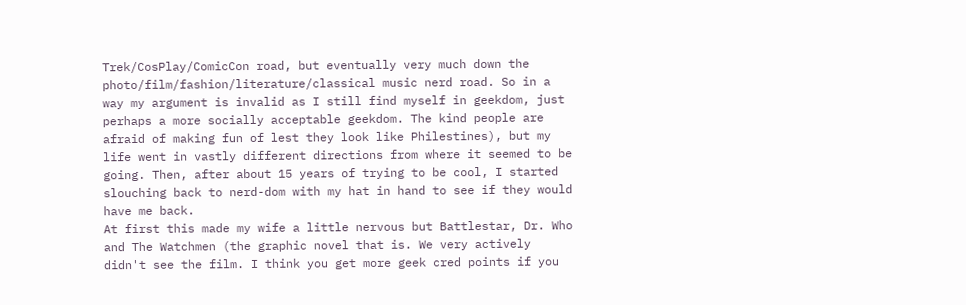Trek/CosPlay/ComicCon road, but eventually very much down the photo/film/fashion/literature/classical music nerd road. So in a way my argument is invalid as I still find myself in geekdom, just perhaps a more socially acceptable geekdom. The kind people are afraid of making fun of lest they look like Philestines), but my life went in vastly different directions from where it seemed to be going. Then, after about 15 years of trying to be cool, I started slouching back to nerd-dom with my hat in hand to see if they would have me back.
At first this made my wife a little nervous but Battlestar, Dr. Who and The Watchmen (the graphic novel that is. We very actively didn't see the film. I think you get more geek cred points if you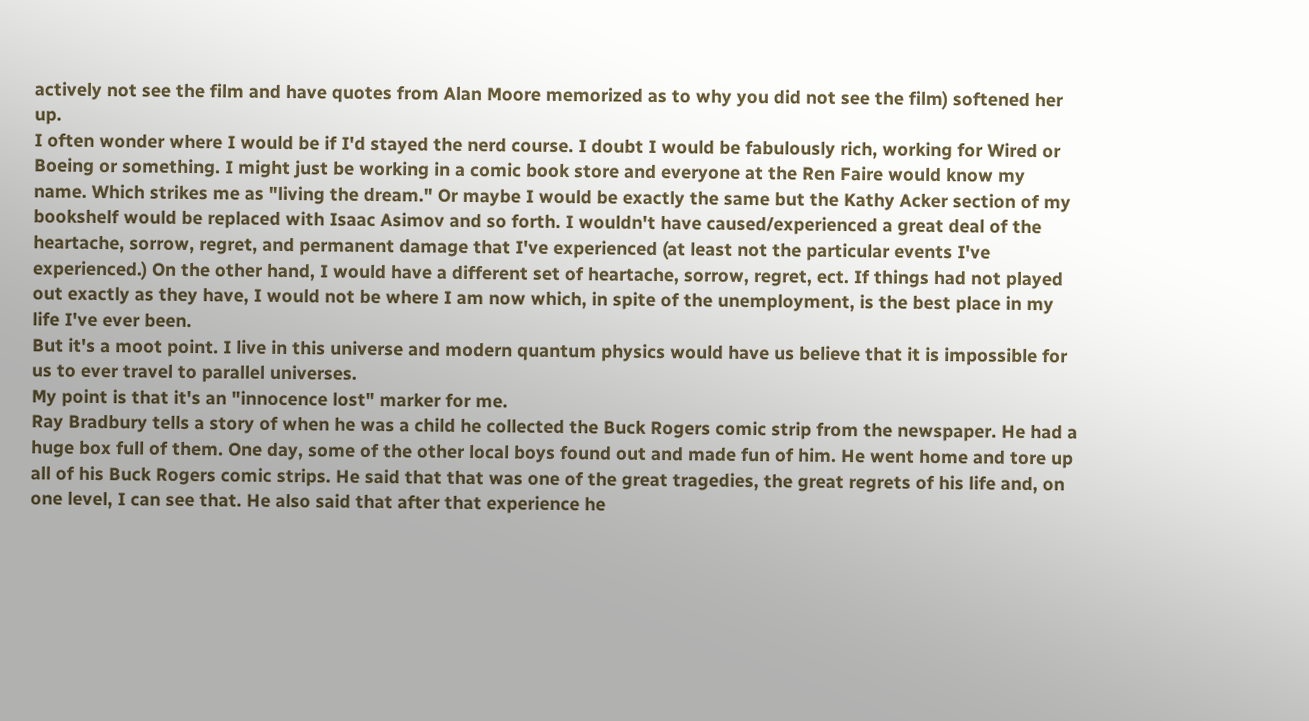actively not see the film and have quotes from Alan Moore memorized as to why you did not see the film) softened her up.
I often wonder where I would be if I'd stayed the nerd course. I doubt I would be fabulously rich, working for Wired or Boeing or something. I might just be working in a comic book store and everyone at the Ren Faire would know my name. Which strikes me as "living the dream." Or maybe I would be exactly the same but the Kathy Acker section of my bookshelf would be replaced with Isaac Asimov and so forth. I wouldn't have caused/experienced a great deal of the heartache, sorrow, regret, and permanent damage that I've experienced (at least not the particular events I've experienced.) On the other hand, I would have a different set of heartache, sorrow, regret, ect. If things had not played out exactly as they have, I would not be where I am now which, in spite of the unemployment, is the best place in my life I've ever been.
But it's a moot point. I live in this universe and modern quantum physics would have us believe that it is impossible for us to ever travel to parallel universes.
My point is that it's an "innocence lost" marker for me.
Ray Bradbury tells a story of when he was a child he collected the Buck Rogers comic strip from the newspaper. He had a huge box full of them. One day, some of the other local boys found out and made fun of him. He went home and tore up all of his Buck Rogers comic strips. He said that that was one of the great tragedies, the great regrets of his life and, on one level, I can see that. He also said that after that experience he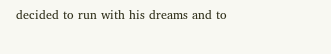decided to run with his dreams and to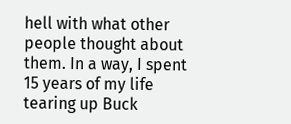hell with what other people thought about them. In a way, I spent 15 years of my life tearing up Buck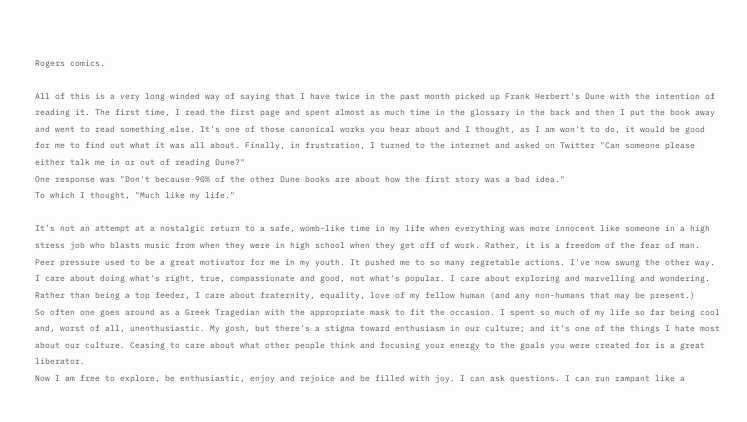Rogers comics.

All of this is a very long winded way of saying that I have twice in the past month picked up Frank Herbert's Dune with the intention of reading it. The first time, I read the first page and spent almost as much time in the glossary in the back and then I put the book away and went to read something else. It's one of those canonical works you hear about and I thought, as I am won't to do, it would be good for me to find out what it was all about. Finally, in frustration, I turned to the internet and asked on Twitter "Can someone please either talk me in or out of reading Dune?"
One response was "Don't because 90% of the other Dune books are about how the first story was a bad idea."
To which I thought, "Much like my life."

It's not an attempt at a nostalgic return to a safe, womb-like time in my life when everything was more innocent like someone in a high stress job who blasts music from when they were in high school when they get off of work. Rather, it is a freedom of the fear of man. Peer pressure used to be a great motivator for me in my youth. It pushed me to so many regretable actions. I've now swung the other way. I care about doing what's right, true, compassionate and good, not what's popular. I care about exploring and marvelling and wondering. Rather than being a top feeder, I care about fraternity, equality, love of my fellow human (and any non-humans that may be present.)
So often one goes around as a Greek Tragedian with the appropriate mask to fit the occasion. I spent so much of my life so far being cool and, worst of all, unenthusiastic. My gosh, but there's a stigma toward enthusiasm in our culture; and it's one of the things I hate most about our culture. Ceasing to care about what other people think and focusing your energy to the goals you were created for is a great liberator.
Now I am free to explore, be enthusiastic, enjoy and rejoice and be filled with joy. I can ask questions. I can run rampant like a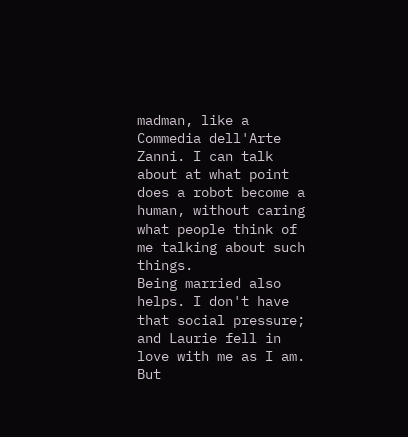madman, like a Commedia dell'Arte Zanni. I can talk about at what point does a robot become a human, without caring what people think of me talking about such things.
Being married also helps. I don't have that social pressure; and Laurie fell in love with me as I am. But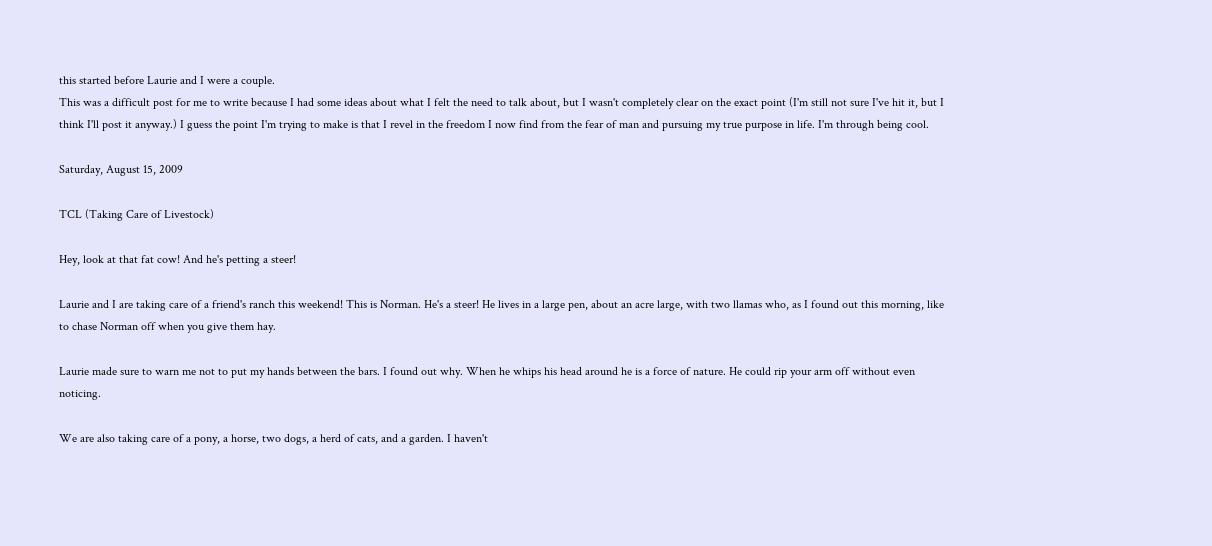this started before Laurie and I were a couple.
This was a difficult post for me to write because I had some ideas about what I felt the need to talk about, but I wasn't completely clear on the exact point (I'm still not sure I've hit it, but I think I'll post it anyway.) I guess the point I'm trying to make is that I revel in the freedom I now find from the fear of man and pursuing my true purpose in life. I'm through being cool.

Saturday, August 15, 2009

TCL (Taking Care of Livestock)

Hey, look at that fat cow! And he's petting a steer!

Laurie and I are taking care of a friend's ranch this weekend! This is Norman. He's a steer! He lives in a large pen, about an acre large, with two llamas who, as I found out this morning, like to chase Norman off when you give them hay.

Laurie made sure to warn me not to put my hands between the bars. I found out why. When he whips his head around he is a force of nature. He could rip your arm off without even noticing.

We are also taking care of a pony, a horse, two dogs, a herd of cats, and a garden. I haven't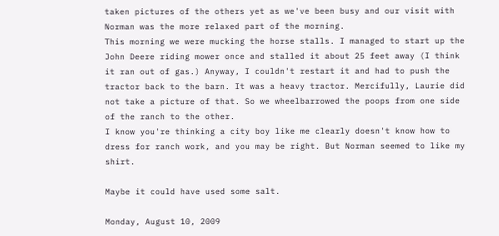taken pictures of the others yet as we've been busy and our visit with Norman was the more relaxed part of the morning.
This morning we were mucking the horse stalls. I managed to start up the John Deere riding mower once and stalled it about 25 feet away (I think it ran out of gas.) Anyway, I couldn't restart it and had to push the tractor back to the barn. It was a heavy tractor. Mercifully, Laurie did not take a picture of that. So we wheelbarrowed the poops from one side of the ranch to the other.
I know you're thinking a city boy like me clearly doesn't know how to dress for ranch work, and you may be right. But Norman seemed to like my shirt.

Maybe it could have used some salt.

Monday, August 10, 2009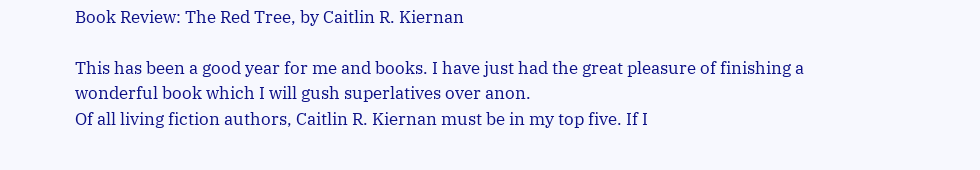Book Review: The Red Tree, by Caitlin R. Kiernan

This has been a good year for me and books. I have just had the great pleasure of finishing a wonderful book which I will gush superlatives over anon.
Of all living fiction authors, Caitlin R. Kiernan must be in my top five. If I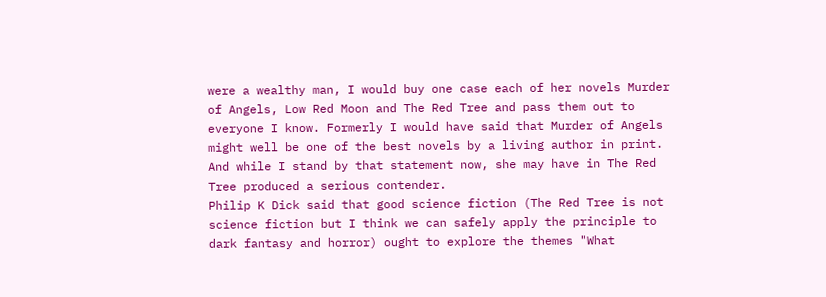were a wealthy man, I would buy one case each of her novels Murder of Angels, Low Red Moon and The Red Tree and pass them out to everyone I know. Formerly I would have said that Murder of Angels might well be one of the best novels by a living author in print. And while I stand by that statement now, she may have in The Red Tree produced a serious contender.
Philip K Dick said that good science fiction (The Red Tree is not science fiction but I think we can safely apply the principle to dark fantasy and horror) ought to explore the themes "What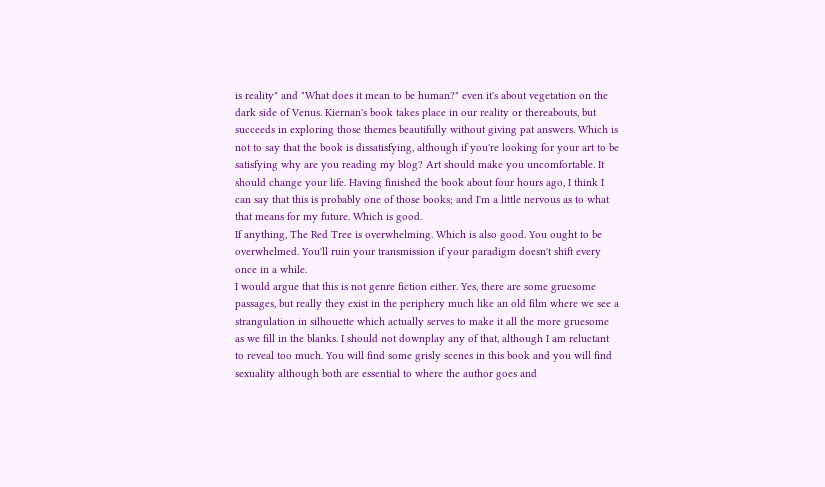is reality" and "What does it mean to be human?" even it's about vegetation on the dark side of Venus. Kiernan's book takes place in our reality or thereabouts, but succeeds in exploring those themes beautifully without giving pat answers. Which is not to say that the book is dissatisfying, although if you're looking for your art to be satisfying why are you reading my blog? Art should make you uncomfortable. It should change your life. Having finished the book about four hours ago, I think I can say that this is probably one of those books; and I'm a little nervous as to what that means for my future. Which is good.
If anything, The Red Tree is overwhelming. Which is also good. You ought to be overwhelmed. You'll ruin your transmission if your paradigm doesn't shift every once in a while.
I would argue that this is not genre fiction either. Yes, there are some gruesome passages, but really they exist in the periphery much like an old film where we see a strangulation in silhouette which actually serves to make it all the more gruesome as we fill in the blanks. I should not downplay any of that, although I am reluctant to reveal too much. You will find some grisly scenes in this book and you will find sexuality although both are essential to where the author goes and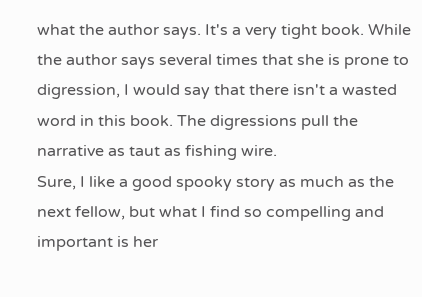what the author says. It's a very tight book. While the author says several times that she is prone to digression, I would say that there isn't a wasted word in this book. The digressions pull the narrative as taut as fishing wire.
Sure, I like a good spooky story as much as the next fellow, but what I find so compelling and important is her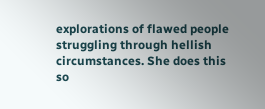explorations of flawed people struggling through hellish circumstances. She does this so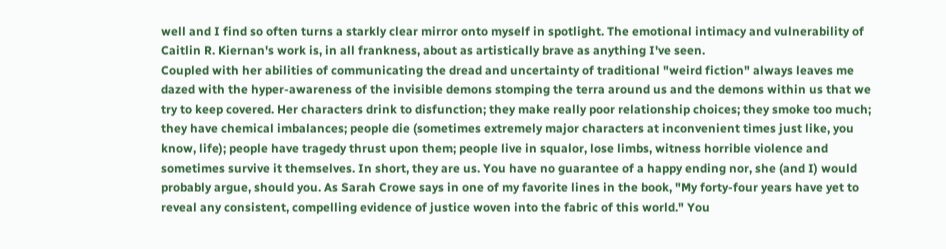well and I find so often turns a starkly clear mirror onto myself in spotlight. The emotional intimacy and vulnerability of Caitlin R. Kiernan's work is, in all frankness, about as artistically brave as anything I've seen.
Coupled with her abilities of communicating the dread and uncertainty of traditional "weird fiction" always leaves me dazed with the hyper-awareness of the invisible demons stomping the terra around us and the demons within us that we try to keep covered. Her characters drink to disfunction; they make really poor relationship choices; they smoke too much; they have chemical imbalances; people die (sometimes extremely major characters at inconvenient times just like, you know, life); people have tragedy thrust upon them; people live in squalor, lose limbs, witness horrible violence and sometimes survive it themselves. In short, they are us. You have no guarantee of a happy ending nor, she (and I) would probably argue, should you. As Sarah Crowe says in one of my favorite lines in the book, "My forty-four years have yet to reveal any consistent, compelling evidence of justice woven into the fabric of this world." You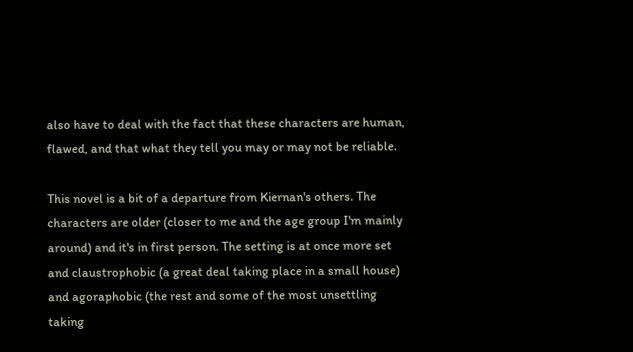also have to deal with the fact that these characters are human, flawed, and that what they tell you may or may not be reliable.

This novel is a bit of a departure from Kiernan's others. The characters are older (closer to me and the age group I'm mainly around) and it's in first person. The setting is at once more set and claustrophobic (a great deal taking place in a small house) and agoraphobic (the rest and some of the most unsettling taking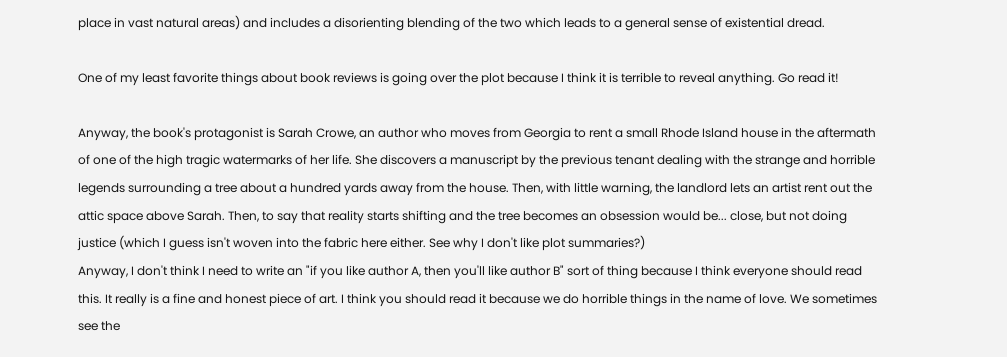place in vast natural areas) and includes a disorienting blending of the two which leads to a general sense of existential dread.

One of my least favorite things about book reviews is going over the plot because I think it is terrible to reveal anything. Go read it!

Anyway, the book's protagonist is Sarah Crowe, an author who moves from Georgia to rent a small Rhode Island house in the aftermath of one of the high tragic watermarks of her life. She discovers a manuscript by the previous tenant dealing with the strange and horrible legends surrounding a tree about a hundred yards away from the house. Then, with little warning, the landlord lets an artist rent out the attic space above Sarah. Then, to say that reality starts shifting and the tree becomes an obsession would be... close, but not doing justice (which I guess isn't woven into the fabric here either. See why I don't like plot summaries?)
Anyway, I don't think I need to write an "if you like author A, then you'll like author B" sort of thing because I think everyone should read this. It really is a fine and honest piece of art. I think you should read it because we do horrible things in the name of love. We sometimes see the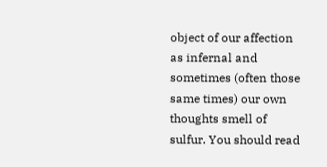object of our affection as infernal and sometimes (often those same times) our own thoughts smell of sulfur. You should read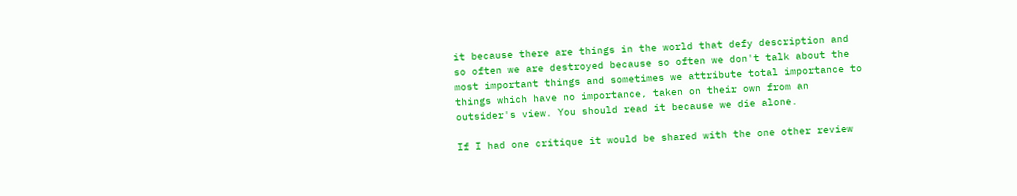it because there are things in the world that defy description and so often we are destroyed because so often we don't talk about the most important things and sometimes we attribute total importance to things which have no importance, taken on their own from an outsider's view. You should read it because we die alone.

If I had one critique it would be shared with the one other review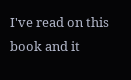I've read on this book and it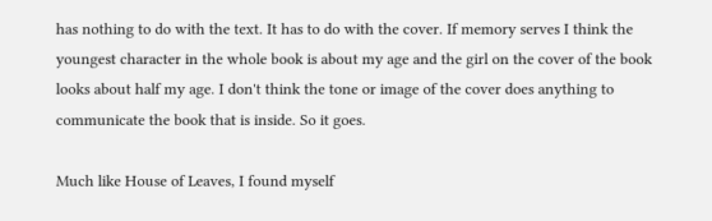has nothing to do with the text. It has to do with the cover. If memory serves I think the youngest character in the whole book is about my age and the girl on the cover of the book looks about half my age. I don't think the tone or image of the cover does anything to communicate the book that is inside. So it goes.

Much like House of Leaves, I found myself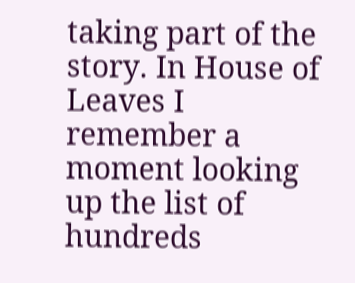taking part of the story. In House of Leaves I remember a moment looking up the list of hundreds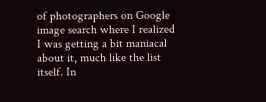of photographers on Google image search where I realized I was getting a bit maniacal about it, much like the list itself. In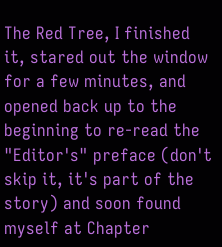The Red Tree, I finished it, stared out the window for a few minutes, and opened back up to the beginning to re-read the "Editor's" preface (don't skip it, it's part of the story) and soon found myself at Chapter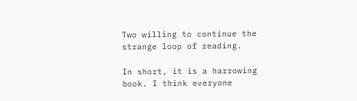Two willing to continue the strange loop of reading.

In short, it is a harrowing book. I think everyone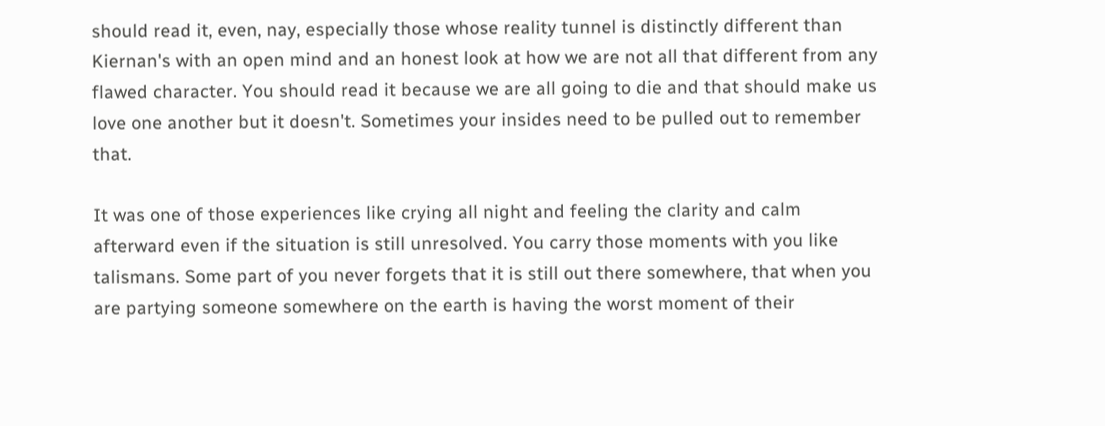should read it, even, nay, especially those whose reality tunnel is distinctly different than Kiernan's with an open mind and an honest look at how we are not all that different from any flawed character. You should read it because we are all going to die and that should make us love one another but it doesn't. Sometimes your insides need to be pulled out to remember that.

It was one of those experiences like crying all night and feeling the clarity and calm afterward even if the situation is still unresolved. You carry those moments with you like talismans. Some part of you never forgets that it is still out there somewhere, that when you are partying someone somewhere on the earth is having the worst moment of their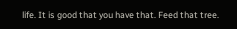life. It is good that you have that. Feed that tree.